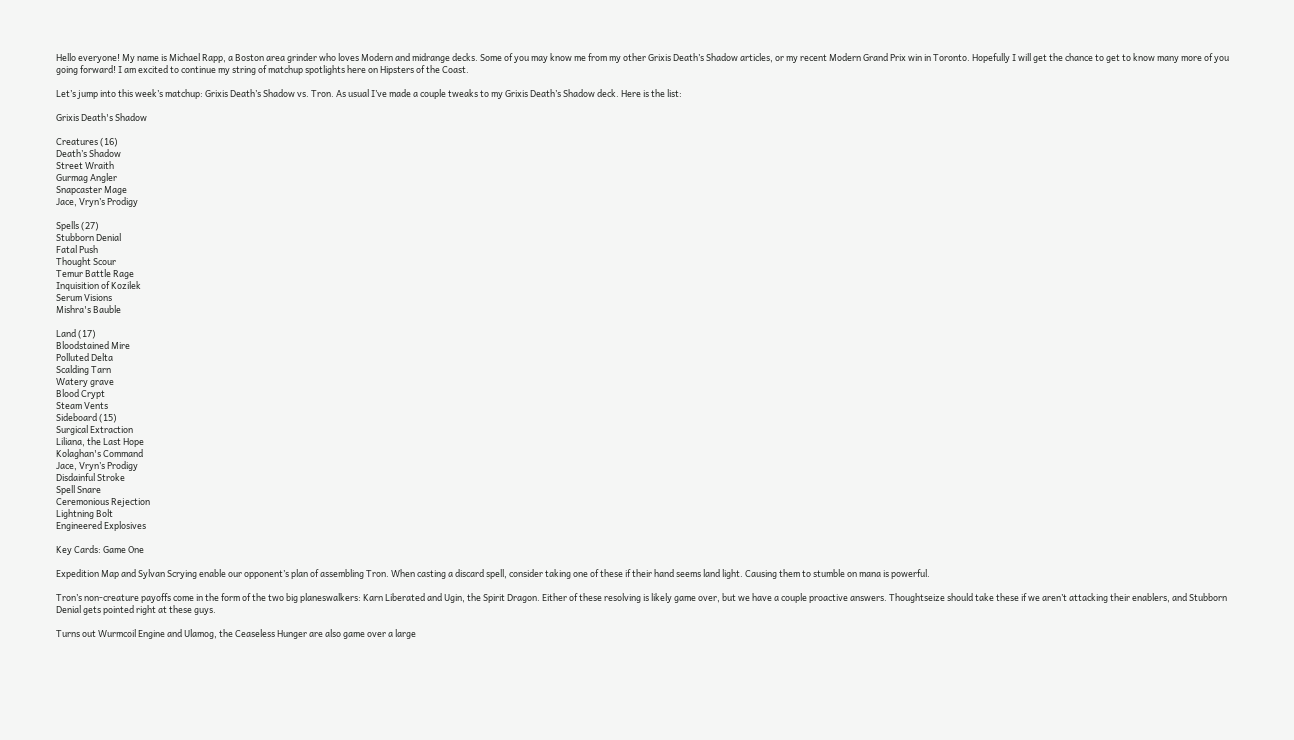Hello everyone! My name is Michael Rapp, a Boston area grinder who loves Modern and midrange decks. Some of you may know me from my other Grixis Death’s Shadow articles, or my recent Modern Grand Prix win in Toronto. Hopefully I will get the chance to get to know many more of you going forward! I am excited to continue my string of matchup spotlights here on Hipsters of the Coast.

Let’s jump into this week’s matchup: Grixis Death’s Shadow vs. Tron. As usual I’ve made a couple tweaks to my Grixis Death’s Shadow deck. Here is the list:

Grixis Death's Shadow

Creatures (16)
Death’s Shadow
Street Wraith
Gurmag Angler
Snapcaster Mage
Jace, Vryn’s Prodigy

Spells (27)
Stubborn Denial
Fatal Push
Thought Scour
Temur Battle Rage
Inquisition of Kozilek
Serum Visions
Mishra's Bauble

Land (17)
Bloodstained Mire
Polluted Delta
Scalding Tarn
Watery grave
Blood Crypt
Steam Vents
Sideboard (15)
Surgical Extraction
Liliana, the Last Hope
Kolaghan's Command
Jace, Vryn’s Prodigy
Disdainful Stroke
Spell Snare
Ceremonious Rejection
Lightning Bolt
Engineered Explosives

Key Cards: Game One

Expedition Map and Sylvan Scrying enable our opponent’s plan of assembling Tron. When casting a discard spell, consider taking one of these if their hand seems land light. Causing them to stumble on mana is powerful.

Tron’s non-creature payoffs come in the form of the two big planeswalkers: Karn Liberated and Ugin, the Spirit Dragon. Either of these resolving is likely game over, but we have a couple proactive answers. Thoughtseize should take these if we aren’t attacking their enablers, and Stubborn Denial gets pointed right at these guys.

Turns out Wurmcoil Engine and Ulamog, the Ceaseless Hunger are also game over a large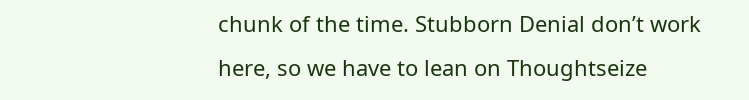chunk of the time. Stubborn Denial don’t work here, so we have to lean on Thoughtseize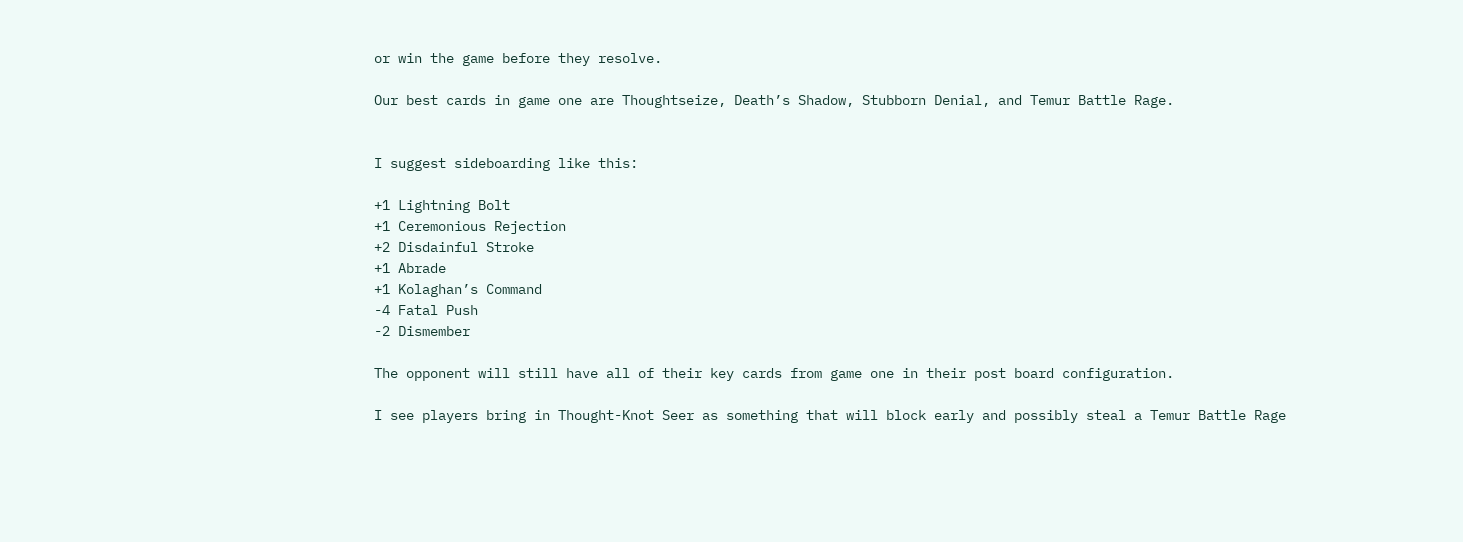or win the game before they resolve.

Our best cards in game one are Thoughtseize, Death’s Shadow, Stubborn Denial, and Temur Battle Rage.


I suggest sideboarding like this:

+1 Lightning Bolt
+1 Ceremonious Rejection
+2 Disdainful Stroke
+1 Abrade
+1 Kolaghan’s Command
-4 Fatal Push
-2 Dismember

The opponent will still have all of their key cards from game one in their post board configuration.

I see players bring in Thought-Knot Seer as something that will block early and possibly steal a Temur Battle Rage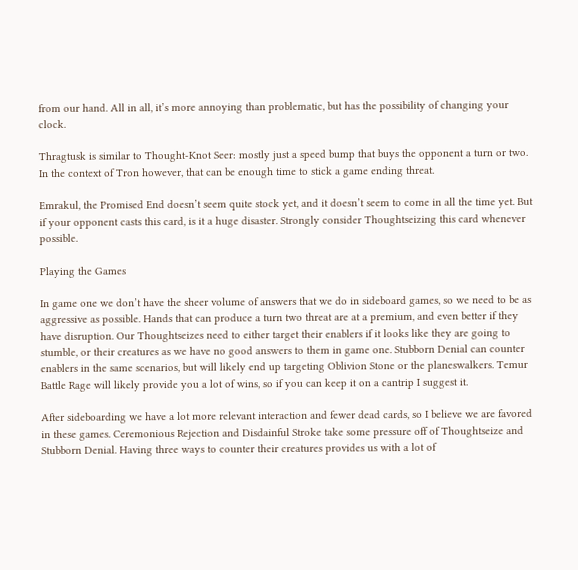from our hand. All in all, it’s more annoying than problematic, but has the possibility of changing your clock.

Thragtusk is similar to Thought-Knot Seer: mostly just a speed bump that buys the opponent a turn or two. In the context of Tron however, that can be enough time to stick a game ending threat.

Emrakul, the Promised End doesn’t seem quite stock yet, and it doesn’t seem to come in all the time yet. But if your opponent casts this card, is it a huge disaster. Strongly consider Thoughtseizing this card whenever possible.

Playing the Games

In game one we don’t have the sheer volume of answers that we do in sideboard games, so we need to be as aggressive as possible. Hands that can produce a turn two threat are at a premium, and even better if they have disruption. Our Thoughtseizes need to either target their enablers if it looks like they are going to stumble, or their creatures as we have no good answers to them in game one. Stubborn Denial can counter enablers in the same scenarios, but will likely end up targeting Oblivion Stone or the planeswalkers. Temur Battle Rage will likely provide you a lot of wins, so if you can keep it on a cantrip I suggest it.

After sideboarding we have a lot more relevant interaction and fewer dead cards, so I believe we are favored in these games. Ceremonious Rejection and Disdainful Stroke take some pressure off of Thoughtseize and Stubborn Denial. Having three ways to counter their creatures provides us with a lot of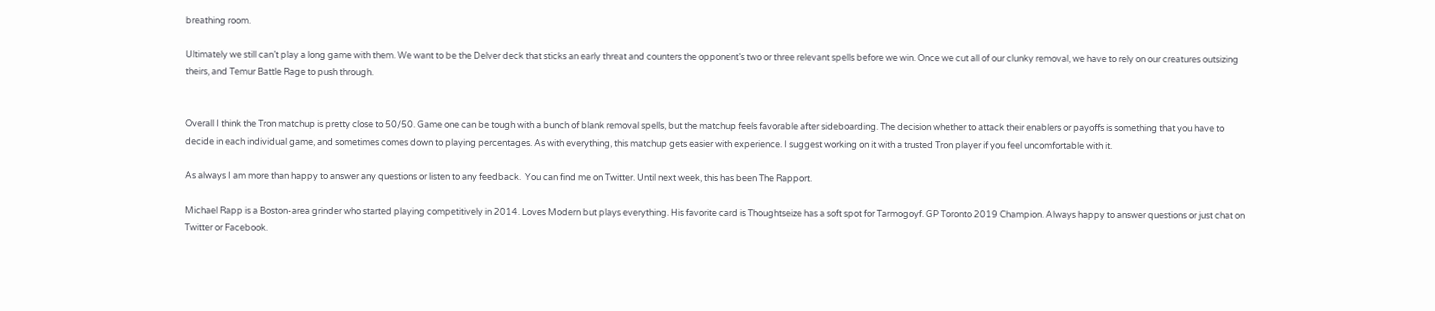breathing room.

Ultimately we still can’t play a long game with them. We want to be the Delver deck that sticks an early threat and counters the opponent’s two or three relevant spells before we win. Once we cut all of our clunky removal, we have to rely on our creatures outsizing theirs, and Temur Battle Rage to push through.


Overall I think the Tron matchup is pretty close to 50/50. Game one can be tough with a bunch of blank removal spells, but the matchup feels favorable after sideboarding. The decision whether to attack their enablers or payoffs is something that you have to decide in each individual game, and sometimes comes down to playing percentages. As with everything, this matchup gets easier with experience. I suggest working on it with a trusted Tron player if you feel uncomfortable with it.

As always I am more than happy to answer any questions or listen to any feedback.  You can find me on Twitter. Until next week, this has been The Rapport.

Michael Rapp is a Boston-area grinder who started playing competitively in 2014. Loves Modern but plays everything. His favorite card is Thoughtseize has a soft spot for Tarmogoyf. GP Toronto 2019 Champion. Always happy to answer questions or just chat on Twitter or Facebook.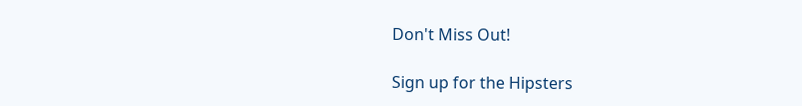Don't Miss Out!

Sign up for the Hipsters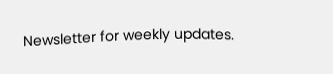Newsletter for weekly updates.